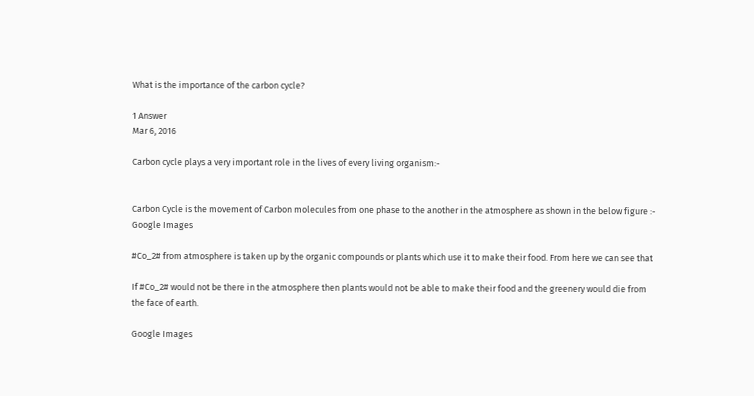What is the importance of the carbon cycle?

1 Answer
Mar 6, 2016

Carbon cycle plays a very important role in the lives of every living organism:-


Carbon Cycle is the movement of Carbon molecules from one phase to the another in the atmosphere as shown in the below figure :-
Google Images

#Co_2# from atmosphere is taken up by the organic compounds or plants which use it to make their food. From here we can see that

If #Co_2# would not be there in the atmosphere then plants would not be able to make their food and the greenery would die from the face of earth.

Google Images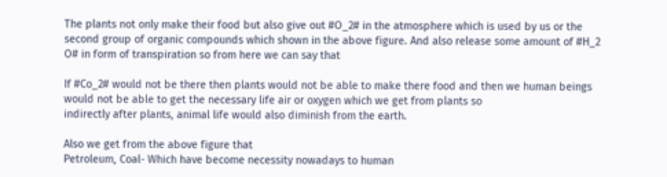The plants not only make their food but also give out #O_2# in the atmosphere which is used by us or the second group of organic compounds which shown in the above figure. And also release some amount of #H_2 O# in form of transpiration so from here we can say that

If #Co_2# would not be there then plants would not be able to make there food and then we human beings would not be able to get the necessary life air or oxygen which we get from plants so
indirectly after plants, animal life would also diminish from the earth.

Also we get from the above figure that
Petroleum, Coal- Which have become necessity nowadays to human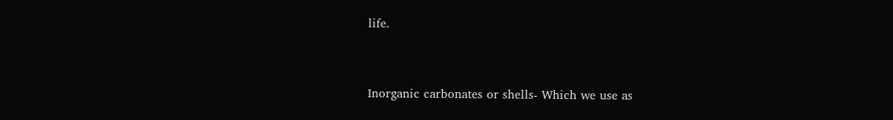life.


Inorganic carbonates or shells- Which we use as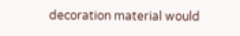decoration material would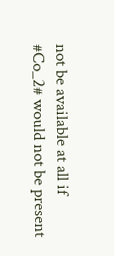not be available at all if #Co_2# would not be present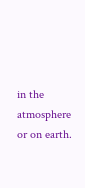in the atmosphere or on earth.